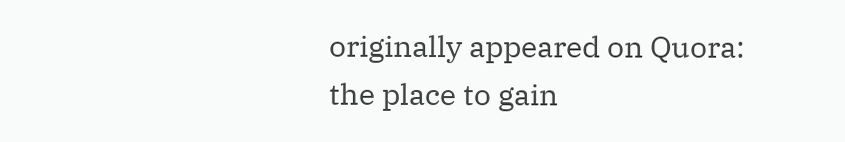originally appeared on Quora: the place to gain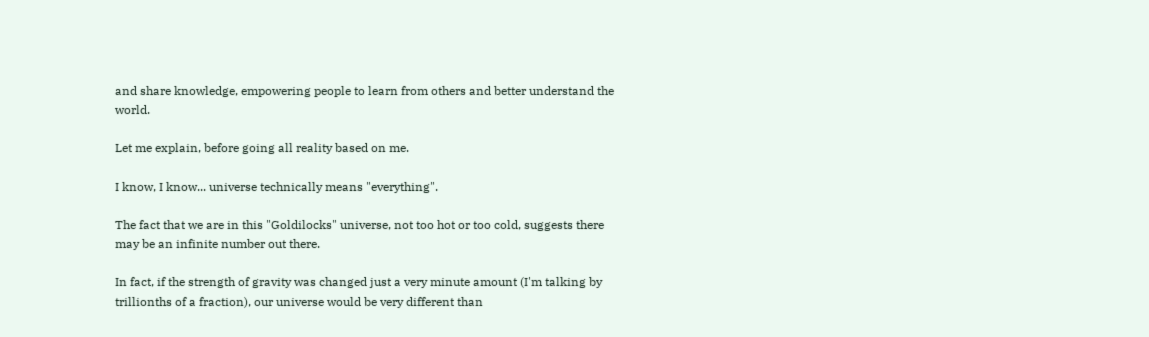and share knowledge, empowering people to learn from others and better understand the world.

Let me explain, before going all reality based on me.

I know, I know... universe technically means "everything".

The fact that we are in this "Goldilocks" universe, not too hot or too cold, suggests there may be an infinite number out there.

In fact, if the strength of gravity was changed just a very minute amount (I'm talking by trillionths of a fraction), our universe would be very different than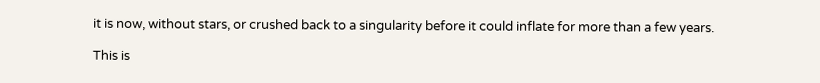it is now, without stars, or crushed back to a singularity before it could inflate for more than a few years.

This is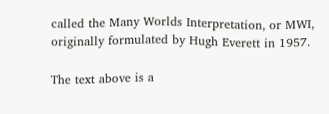called the Many Worlds Interpretation, or MWI, originally formulated by Hugh Everett in 1957.

The text above is a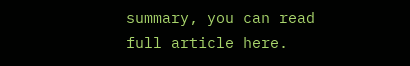summary, you can read full article here.